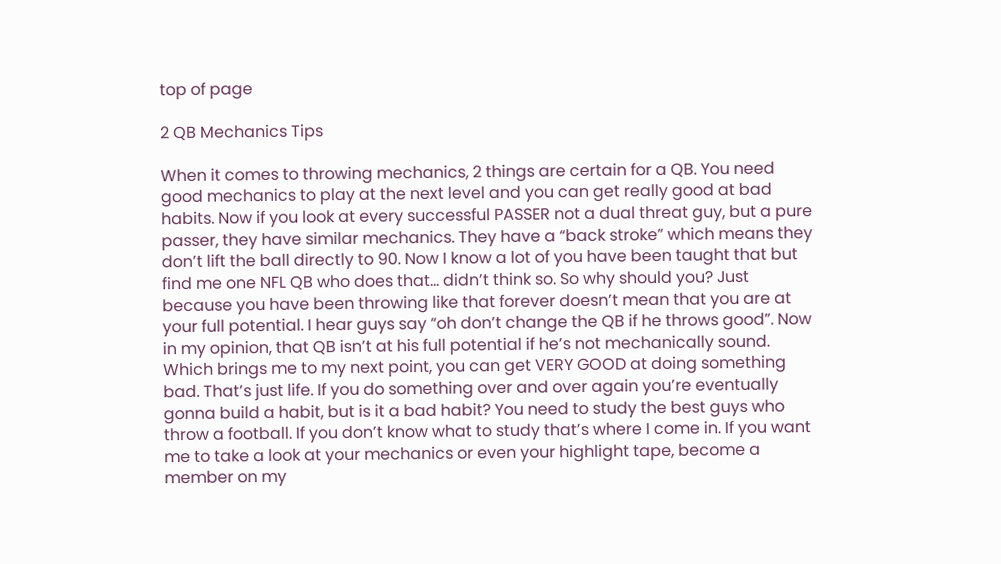top of page

2 QB Mechanics Tips

When it comes to throwing mechanics, 2 things are certain for a QB. You need good mechanics to play at the next level and you can get really good at bad habits. Now if you look at every successful PASSER not a dual threat guy, but a pure passer, they have similar mechanics. They have a “back stroke” which means they don’t lift the ball directly to 90. Now I know a lot of you have been taught that but find me one NFL QB who does that... didn’t think so. So why should you? Just because you have been throwing like that forever doesn’t mean that you are at your full potential. I hear guys say “oh don’t change the QB if he throws good”. Now in my opinion, that QB isn’t at his full potential if he’s not mechanically sound. Which brings me to my next point, you can get VERY GOOD at doing something bad. That’s just life. If you do something over and over again you’re eventually gonna build a habit, but is it a bad habit? You need to study the best guys who throw a football. If you don’t know what to study that’s where I come in. If you want me to take a look at your mechanics or even your highlight tape, become a member on my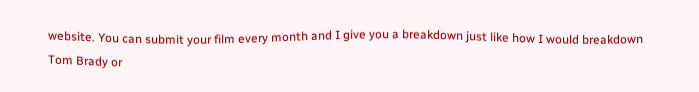website. You can submit your film every month and I give you a breakdown just like how I would breakdown Tom Brady or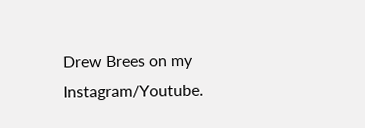Drew Brees on my Instagram/Youtube.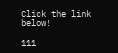Click the link below!

111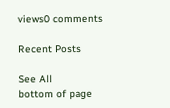views0 comments

Recent Posts

See All
bottom of page